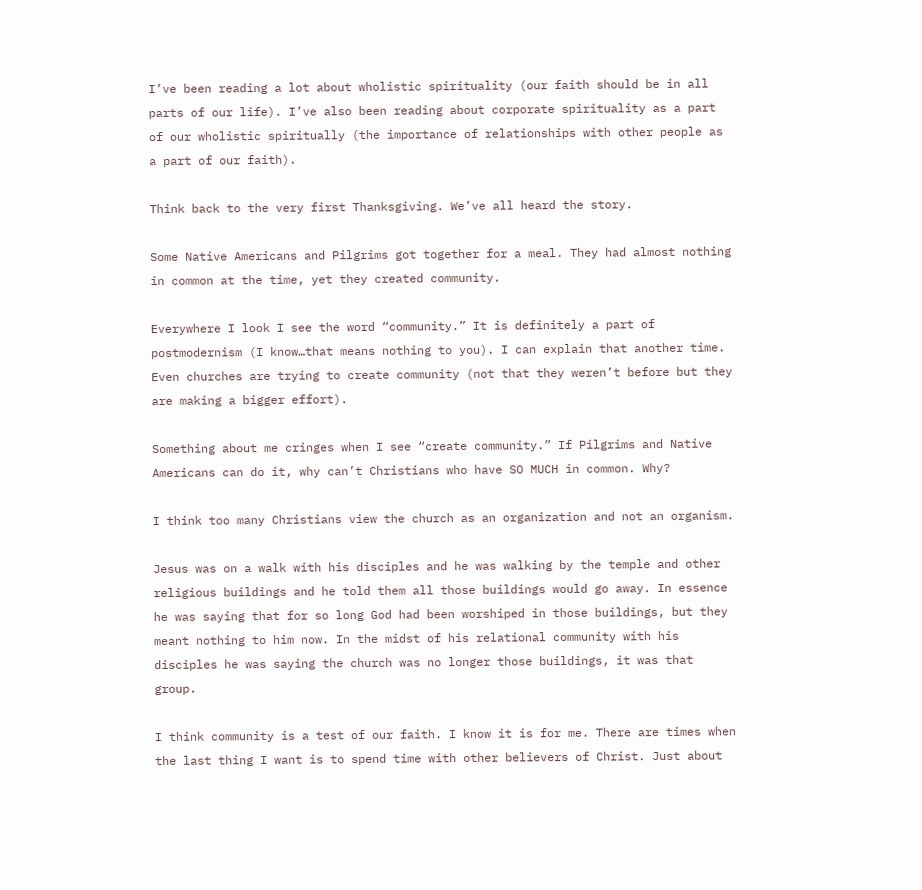I’ve been reading a lot about wholistic spirituality (our faith should be in all parts of our life). I’ve also been reading about corporate spirituality as a part of our wholistic spiritually (the importance of relationships with other people as a part of our faith).

Think back to the very first Thanksgiving. We’ve all heard the story.

Some Native Americans and Pilgrims got together for a meal. They had almost nothing in common at the time, yet they created community.

Everywhere I look I see the word “community.” It is definitely a part of postmodernism (I know…that means nothing to you). I can explain that another time. Even churches are trying to create community (not that they weren’t before but they are making a bigger effort).

Something about me cringes when I see “create community.” If Pilgrims and Native Americans can do it, why can’t Christians who have SO MUCH in common. Why?

I think too many Christians view the church as an organization and not an organism.

Jesus was on a walk with his disciples and he was walking by the temple and other religious buildings and he told them all those buildings would go away. In essence he was saying that for so long God had been worshiped in those buildings, but they meant nothing to him now. In the midst of his relational community with his disciples he was saying the church was no longer those buildings, it was that group.

I think community is a test of our faith. I know it is for me. There are times when the last thing I want is to spend time with other believers of Christ. Just about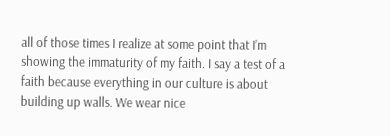all of those times I realize at some point that I’m showing the immaturity of my faith. I say a test of a faith because everything in our culture is about building up walls. We wear nice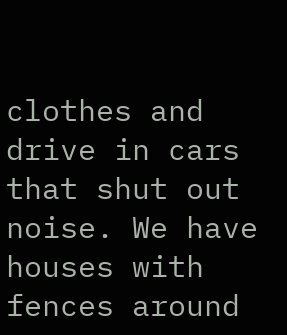clothes and drive in cars that shut out noise. We have houses with fences around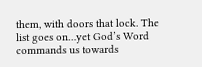them, with doors that lock. The list goes on…yet God’s Word commands us towards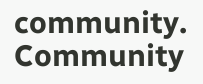community. Community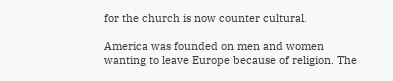for the church is now counter cultural.

America was founded on men and women wanting to leave Europe because of religion. The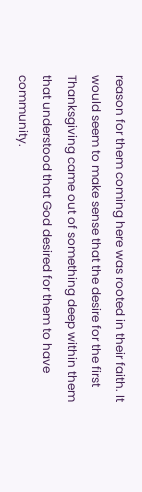reason for them coming here was rooted in their faith. It would seem to make sense that the desire for the first Thanksgiving came out of something deep within them that understood that God desired for them to have community.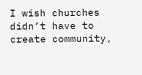I wish churches didn’t have to create community,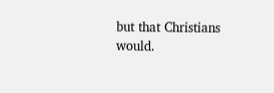but that Christians would.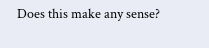Does this make any sense?